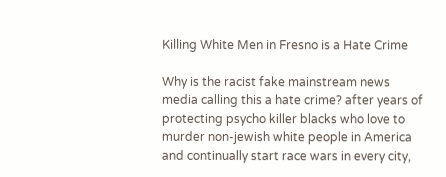Killing White Men in Fresno is a Hate Crime

Why is the racist fake mainstream news media calling this a hate crime? after years of protecting psycho killer blacks who love to murder non-jewish white people in America and continually start race wars in every city,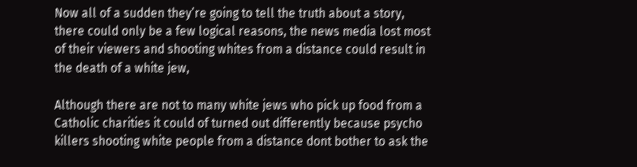Now all of a sudden they’re going to tell the truth about a story, there could only be a few logical reasons, the news media lost most of their viewers and shooting whites from a distance could result in the death of a white jew,

Although there are not to many white jews who pick up food from a Catholic charities it could of turned out differently because psycho killers shooting white people from a distance dont bother to ask the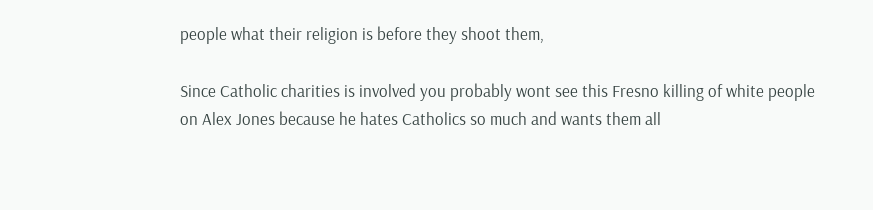people what their religion is before they shoot them,

Since Catholic charities is involved you probably wont see this Fresno killing of white people on Alex Jones because he hates Catholics so much and wants them all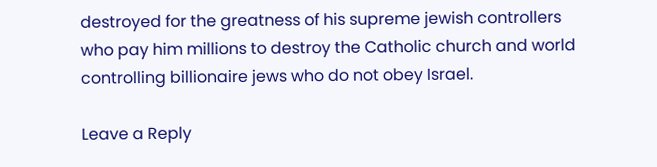destroyed for the greatness of his supreme jewish controllers who pay him millions to destroy the Catholic church and world controlling billionaire jews who do not obey Israel.

Leave a Reply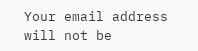Your email address will not be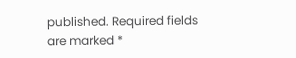published. Required fields are marked *